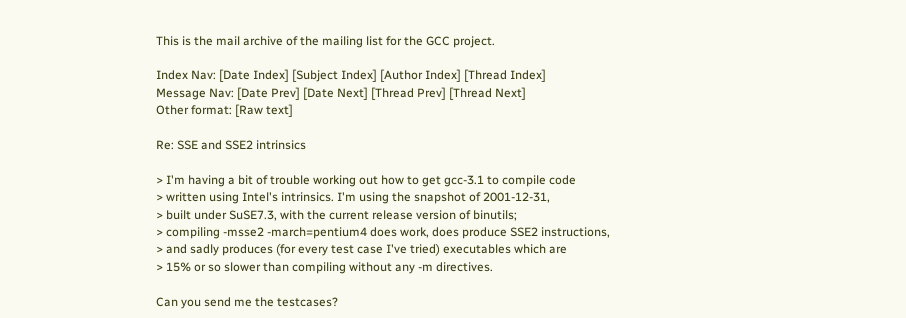This is the mail archive of the mailing list for the GCC project.

Index Nav: [Date Index] [Subject Index] [Author Index] [Thread Index]
Message Nav: [Date Prev] [Date Next] [Thread Prev] [Thread Next]
Other format: [Raw text]

Re: SSE and SSE2 intrinsics

> I'm having a bit of trouble working out how to get gcc-3.1 to compile code
> written using Intel's intrinsics. I'm using the snapshot of 2001-12-31,
> built under SuSE7.3, with the current release version of binutils;
> compiling -msse2 -march=pentium4 does work, does produce SSE2 instructions,
> and sadly produces (for every test case I've tried) executables which are
> 15% or so slower than compiling without any -m directives.

Can you send me the testcases?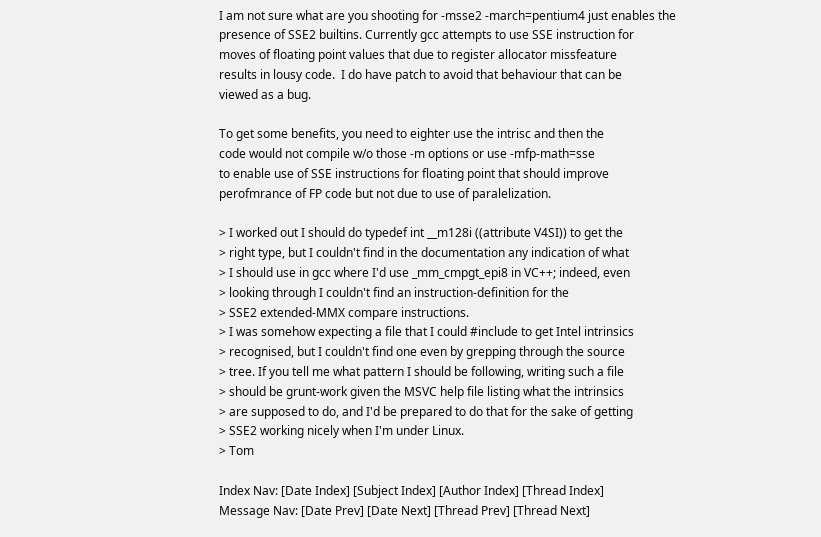I am not sure what are you shooting for -msse2 -march=pentium4 just enables the
presence of SSE2 builtins. Currently gcc attempts to use SSE instruction for
moves of floating point values that due to register allocator missfeature
results in lousy code.  I do have patch to avoid that behaviour that can be
viewed as a bug.

To get some benefits, you need to eighter use the intrisc and then the
code would not compile w/o those -m options or use -mfp-math=sse
to enable use of SSE instructions for floating point that should improve
perofmrance of FP code but not due to use of paralelization.

> I worked out I should do typedef int __m128i ((attribute V4SI)) to get the
> right type, but I couldn't find in the documentation any indication of what
> I should use in gcc where I'd use _mm_cmpgt_epi8 in VC++; indeed, even
> looking through I couldn't find an instruction-definition for the
> SSE2 extended-MMX compare instructions.
> I was somehow expecting a file that I could #include to get Intel intrinsics
> recognised, but I couldn't find one even by grepping through the source
> tree. If you tell me what pattern I should be following, writing such a file
> should be grunt-work given the MSVC help file listing what the intrinsics
> are supposed to do, and I'd be prepared to do that for the sake of getting
> SSE2 working nicely when I'm under Linux.
> Tom

Index Nav: [Date Index] [Subject Index] [Author Index] [Thread Index]
Message Nav: [Date Prev] [Date Next] [Thread Prev] [Thread Next]